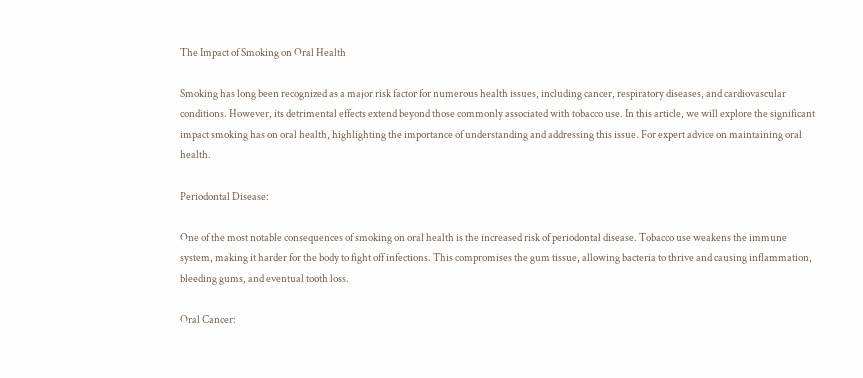The Impact of Smoking on Oral Health

Smoking has long been recognized as a major risk factor for numerous health issues, including cancer, respiratory diseases, and cardiovascular conditions. However, its detrimental effects extend beyond those commonly associated with tobacco use. In this article, we will explore the significant impact smoking has on oral health, highlighting the importance of understanding and addressing this issue. For expert advice on maintaining oral health.

Periodontal Disease:

One of the most notable consequences of smoking on oral health is the increased risk of periodontal disease. Tobacco use weakens the immune system, making it harder for the body to fight off infections. This compromises the gum tissue, allowing bacteria to thrive and causing inflammation, bleeding gums, and eventual tooth loss.

Oral Cancer: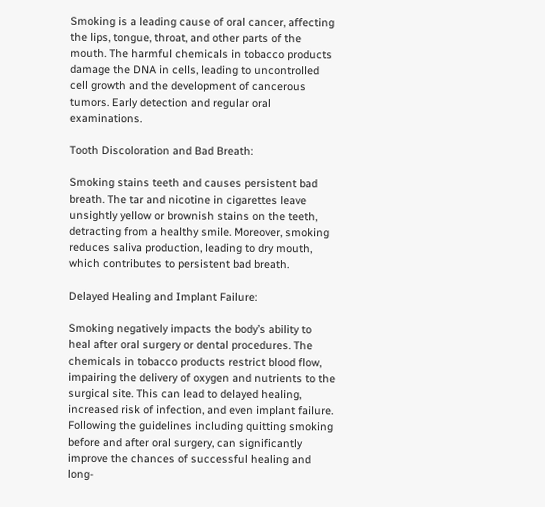Smoking is a leading cause of oral cancer, affecting the lips, tongue, throat, and other parts of the mouth. The harmful chemicals in tobacco products damage the DNA in cells, leading to uncontrolled cell growth and the development of cancerous tumors. Early detection and regular oral examinations.

Tooth Discoloration and Bad Breath:

Smoking stains teeth and causes persistent bad breath. The tar and nicotine in cigarettes leave unsightly yellow or brownish stains on the teeth, detracting from a healthy smile. Moreover, smoking reduces saliva production, leading to dry mouth, which contributes to persistent bad breath.

Delayed Healing and Implant Failure:

Smoking negatively impacts the body’s ability to heal after oral surgery or dental procedures. The chemicals in tobacco products restrict blood flow, impairing the delivery of oxygen and nutrients to the surgical site. This can lead to delayed healing, increased risk of infection, and even implant failure. Following the guidelines including quitting smoking before and after oral surgery, can significantly improve the chances of successful healing and long-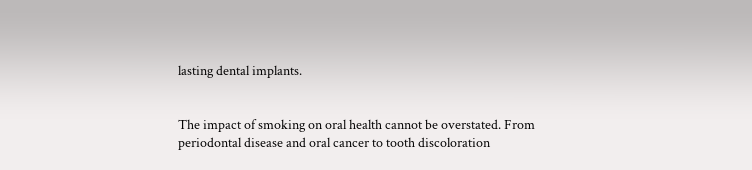lasting dental implants.


The impact of smoking on oral health cannot be overstated. From periodontal disease and oral cancer to tooth discoloration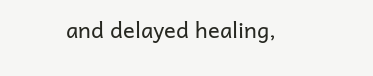and delayed healing,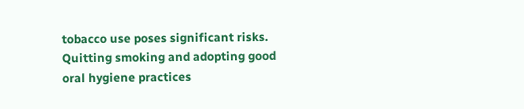tobacco use poses significant risks. Quitting smoking and adopting good oral hygiene practices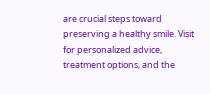are crucial steps toward preserving a healthy smile. Visit for personalized advice, treatment options, and the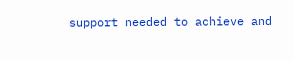support needed to achieve and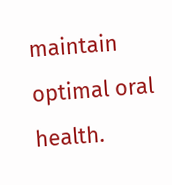maintain optimal oral health.